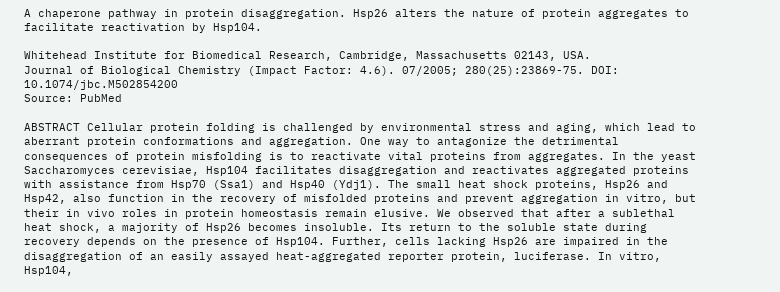A chaperone pathway in protein disaggregation. Hsp26 alters the nature of protein aggregates to facilitate reactivation by Hsp104.

Whitehead Institute for Biomedical Research, Cambridge, Massachusetts 02143, USA.
Journal of Biological Chemistry (Impact Factor: 4.6). 07/2005; 280(25):23869-75. DOI: 10.1074/jbc.M502854200
Source: PubMed

ABSTRACT Cellular protein folding is challenged by environmental stress and aging, which lead to aberrant protein conformations and aggregation. One way to antagonize the detrimental consequences of protein misfolding is to reactivate vital proteins from aggregates. In the yeast Saccharomyces cerevisiae, Hsp104 facilitates disaggregation and reactivates aggregated proteins with assistance from Hsp70 (Ssa1) and Hsp40 (Ydj1). The small heat shock proteins, Hsp26 and Hsp42, also function in the recovery of misfolded proteins and prevent aggregation in vitro, but their in vivo roles in protein homeostasis remain elusive. We observed that after a sublethal heat shock, a majority of Hsp26 becomes insoluble. Its return to the soluble state during recovery depends on the presence of Hsp104. Further, cells lacking Hsp26 are impaired in the disaggregation of an easily assayed heat-aggregated reporter protein, luciferase. In vitro, Hsp104,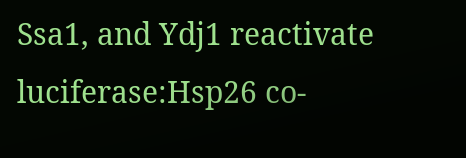Ssa1, and Ydj1 reactivate luciferase:Hsp26 co-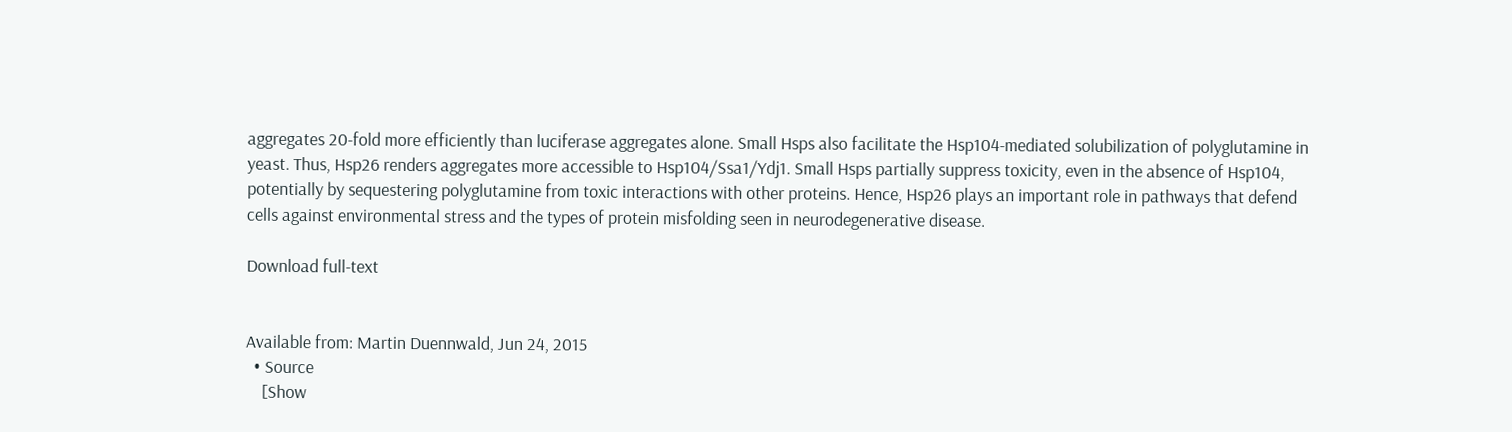aggregates 20-fold more efficiently than luciferase aggregates alone. Small Hsps also facilitate the Hsp104-mediated solubilization of polyglutamine in yeast. Thus, Hsp26 renders aggregates more accessible to Hsp104/Ssa1/Ydj1. Small Hsps partially suppress toxicity, even in the absence of Hsp104, potentially by sequestering polyglutamine from toxic interactions with other proteins. Hence, Hsp26 plays an important role in pathways that defend cells against environmental stress and the types of protein misfolding seen in neurodegenerative disease.

Download full-text


Available from: Martin Duennwald, Jun 24, 2015
  • Source
    [Show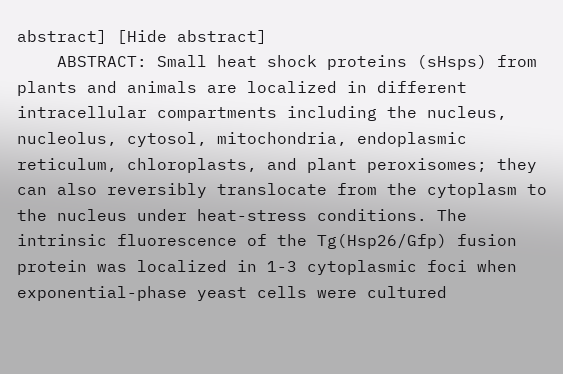abstract] [Hide abstract]
    ABSTRACT: Small heat shock proteins (sHsps) from plants and animals are localized in different intracellular compartments including the nucleus, nucleolus, cytosol, mitochondria, endoplasmic reticulum, chloroplasts, and plant peroxisomes; they can also reversibly translocate from the cytoplasm to the nucleus under heat-stress conditions. The intrinsic fluorescence of the Tg(Hsp26/Gfp) fusion protein was localized in 1-3 cytoplasmic foci when exponential-phase yeast cells were cultured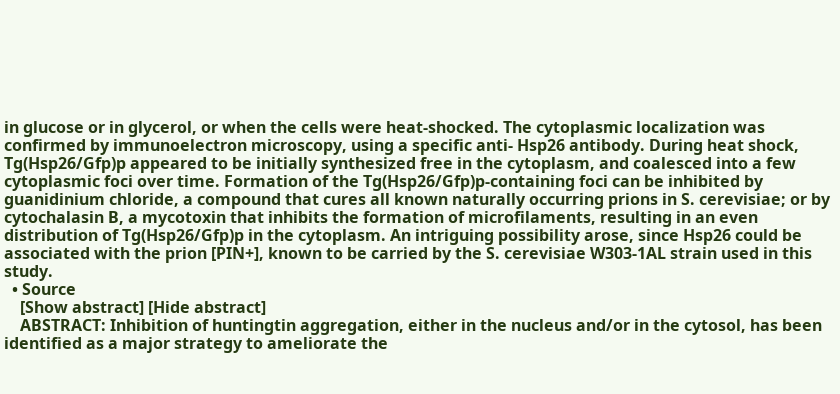in glucose or in glycerol, or when the cells were heat-shocked. The cytoplasmic localization was confirmed by immunoelectron microscopy, using a specific anti- Hsp26 antibody. During heat shock, Tg(Hsp26/Gfp)p appeared to be initially synthesized free in the cytoplasm, and coalesced into a few cytoplasmic foci over time. Formation of the Tg(Hsp26/Gfp)p-containing foci can be inhibited by guanidinium chloride, a compound that cures all known naturally occurring prions in S. cerevisiae; or by cytochalasin B, a mycotoxin that inhibits the formation of microfilaments, resulting in an even distribution of Tg(Hsp26/Gfp)p in the cytoplasm. An intriguing possibility arose, since Hsp26 could be associated with the prion [PIN+], known to be carried by the S. cerevisiae W303-1AL strain used in this study.
  • Source
    [Show abstract] [Hide abstract]
    ABSTRACT: Inhibition of huntingtin aggregation, either in the nucleus and/or in the cytosol, has been identified as a major strategy to ameliorate the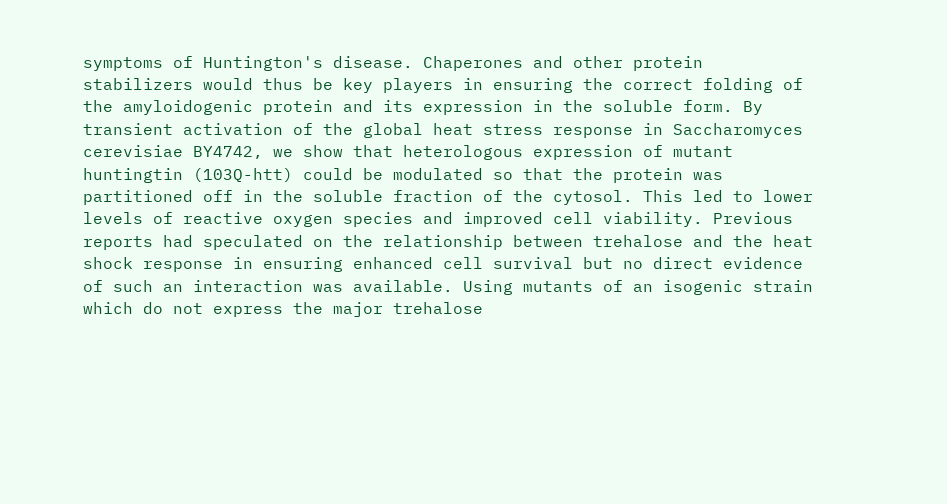symptoms of Huntington's disease. Chaperones and other protein stabilizers would thus be key players in ensuring the correct folding of the amyloidogenic protein and its expression in the soluble form. By transient activation of the global heat stress response in Saccharomyces cerevisiae BY4742, we show that heterologous expression of mutant huntingtin (103Q-htt) could be modulated so that the protein was partitioned off in the soluble fraction of the cytosol. This led to lower levels of reactive oxygen species and improved cell viability. Previous reports had speculated on the relationship between trehalose and the heat shock response in ensuring enhanced cell survival but no direct evidence of such an interaction was available. Using mutants of an isogenic strain which do not express the major trehalose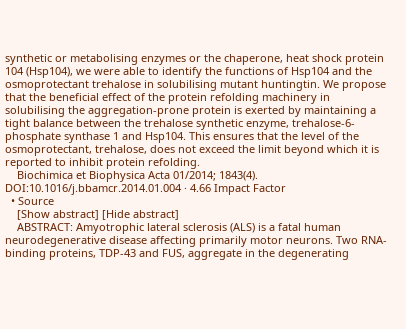synthetic or metabolising enzymes or the chaperone, heat shock protein 104 (Hsp104), we were able to identify the functions of Hsp104 and the osmoprotectant trehalose in solubilising mutant huntingtin. We propose that the beneficial effect of the protein refolding machinery in solubilising the aggregation-prone protein is exerted by maintaining a tight balance between the trehalose synthetic enzyme, trehalose-6-phosphate synthase 1 and Hsp104. This ensures that the level of the osmoprotectant, trehalose, does not exceed the limit beyond which it is reported to inhibit protein refolding.
    Biochimica et Biophysica Acta 01/2014; 1843(4). DOI:10.1016/j.bbamcr.2014.01.004 · 4.66 Impact Factor
  • Source
    [Show abstract] [Hide abstract]
    ABSTRACT: Amyotrophic lateral sclerosis (ALS) is a fatal human neurodegenerative disease affecting primarily motor neurons. Two RNA-binding proteins, TDP-43 and FUS, aggregate in the degenerating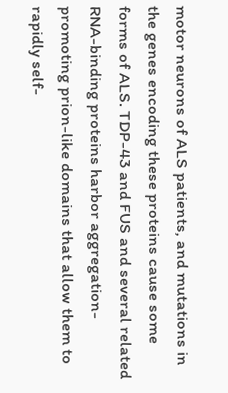motor neurons of ALS patients, and mutations in the genes encoding these proteins cause some forms of ALS. TDP-43 and FUS and several related RNA-binding proteins harbor aggregation-promoting prion-like domains that allow them to rapidly self-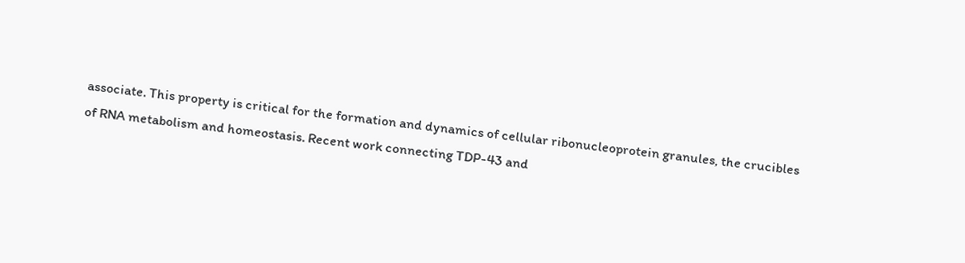associate. This property is critical for the formation and dynamics of cellular ribonucleoprotein granules, the crucibles of RNA metabolism and homeostasis. Recent work connecting TDP-43 and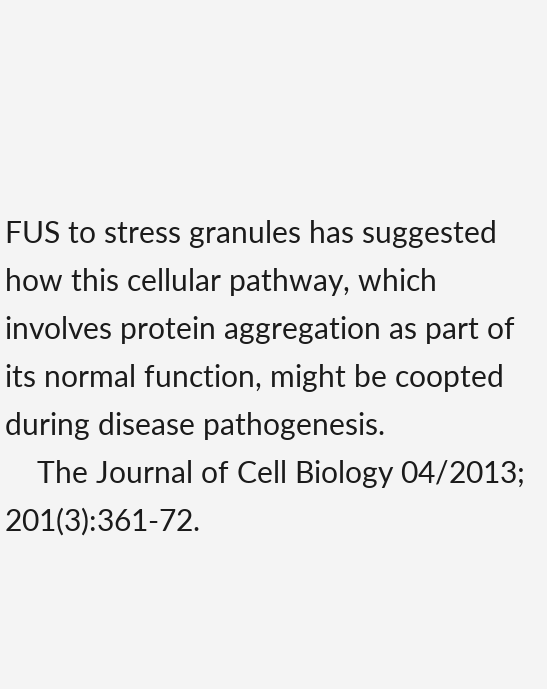FUS to stress granules has suggested how this cellular pathway, which involves protein aggregation as part of its normal function, might be coopted during disease pathogenesis.
    The Journal of Cell Biology 04/2013; 201(3):361-72.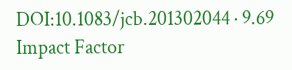DOI:10.1083/jcb.201302044 · 9.69 Impact Factor